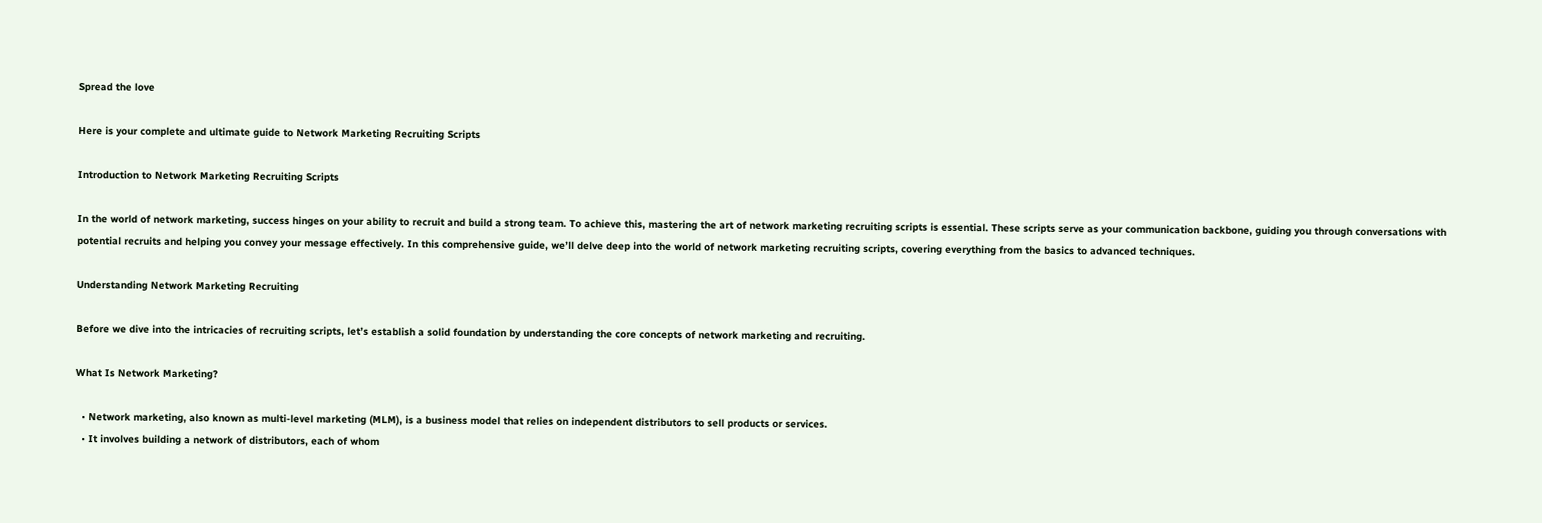Spread the love

Here is your complete and ultimate guide to Network Marketing Recruiting Scripts

Introduction to Network Marketing Recruiting Scripts

In the world of network marketing, success hinges on your ability to recruit and build a strong team. To achieve this, mastering the art of network marketing recruiting scripts is essential. These scripts serve as your communication backbone, guiding you through conversations with potential recruits and helping you convey your message effectively. In this comprehensive guide, we’ll delve deep into the world of network marketing recruiting scripts, covering everything from the basics to advanced techniques.

Understanding Network Marketing Recruiting

Before we dive into the intricacies of recruiting scripts, let’s establish a solid foundation by understanding the core concepts of network marketing and recruiting.

What Is Network Marketing?

  • Network marketing, also known as multi-level marketing (MLM), is a business model that relies on independent distributors to sell products or services.
  • It involves building a network of distributors, each of whom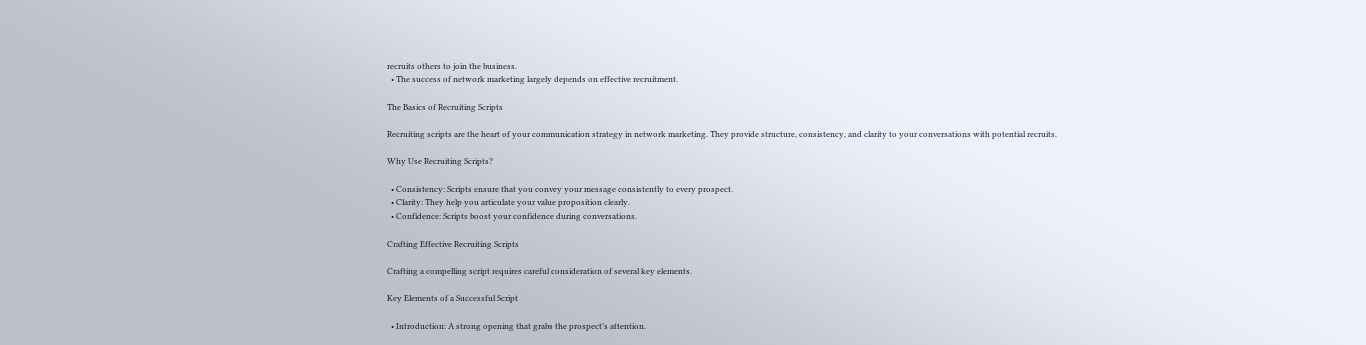recruits others to join the business.
  • The success of network marketing largely depends on effective recruitment.

The Basics of Recruiting Scripts

Recruiting scripts are the heart of your communication strategy in network marketing. They provide structure, consistency, and clarity to your conversations with potential recruits.

Why Use Recruiting Scripts?

  • Consistency: Scripts ensure that you convey your message consistently to every prospect.
  • Clarity: They help you articulate your value proposition clearly.
  • Confidence: Scripts boost your confidence during conversations.

Crafting Effective Recruiting Scripts

Crafting a compelling script requires careful consideration of several key elements.

Key Elements of a Successful Script

  • Introduction: A strong opening that grabs the prospect’s attention.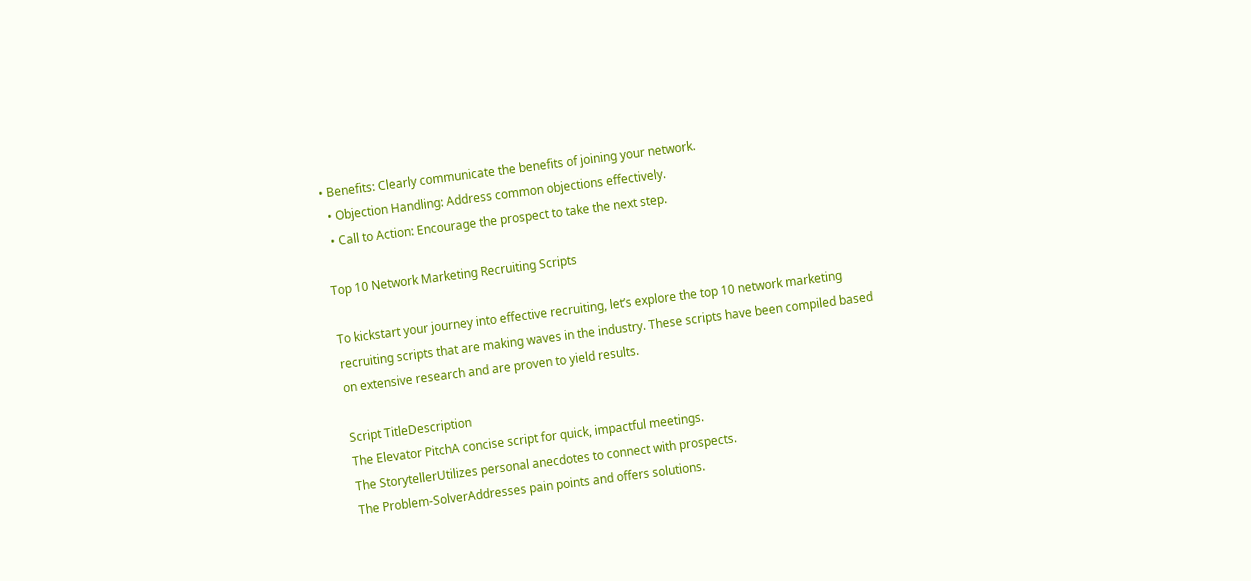• Benefits: Clearly communicate the benefits of joining your network.
  • Objection Handling: Address common objections effectively.
  • Call to Action: Encourage the prospect to take the next step.

Top 10 Network Marketing Recruiting Scripts

To kickstart your journey into effective recruiting, let’s explore the top 10 network marketing recruiting scripts that are making waves in the industry. These scripts have been compiled based on extensive research and are proven to yield results.

Script TitleDescription
The Elevator PitchA concise script for quick, impactful meetings.
The StorytellerUtilizes personal anecdotes to connect with prospects.
The Problem-SolverAddresses pain points and offers solutions.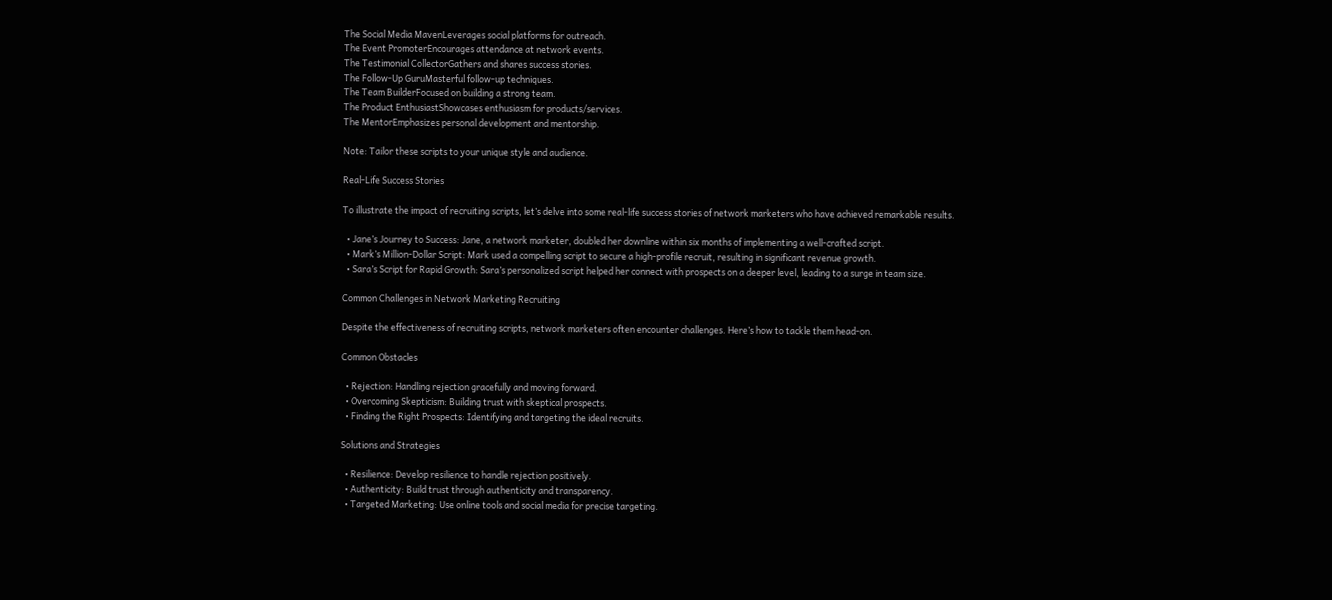The Social Media MavenLeverages social platforms for outreach.
The Event PromoterEncourages attendance at network events.
The Testimonial CollectorGathers and shares success stories.
The Follow-Up GuruMasterful follow-up techniques.
The Team BuilderFocused on building a strong team.
The Product EnthusiastShowcases enthusiasm for products/services.
The MentorEmphasizes personal development and mentorship.

Note: Tailor these scripts to your unique style and audience.

Real-Life Success Stories

To illustrate the impact of recruiting scripts, let’s delve into some real-life success stories of network marketers who have achieved remarkable results.

  • Jane’s Journey to Success: Jane, a network marketer, doubled her downline within six months of implementing a well-crafted script.
  • Mark’s Million-Dollar Script: Mark used a compelling script to secure a high-profile recruit, resulting in significant revenue growth.
  • Sara’s Script for Rapid Growth: Sara’s personalized script helped her connect with prospects on a deeper level, leading to a surge in team size.

Common Challenges in Network Marketing Recruiting

Despite the effectiveness of recruiting scripts, network marketers often encounter challenges. Here’s how to tackle them head-on.

Common Obstacles

  • Rejection: Handling rejection gracefully and moving forward.
  • Overcoming Skepticism: Building trust with skeptical prospects.
  • Finding the Right Prospects: Identifying and targeting the ideal recruits.

Solutions and Strategies

  • Resilience: Develop resilience to handle rejection positively.
  • Authenticity: Build trust through authenticity and transparency.
  • Targeted Marketing: Use online tools and social media for precise targeting.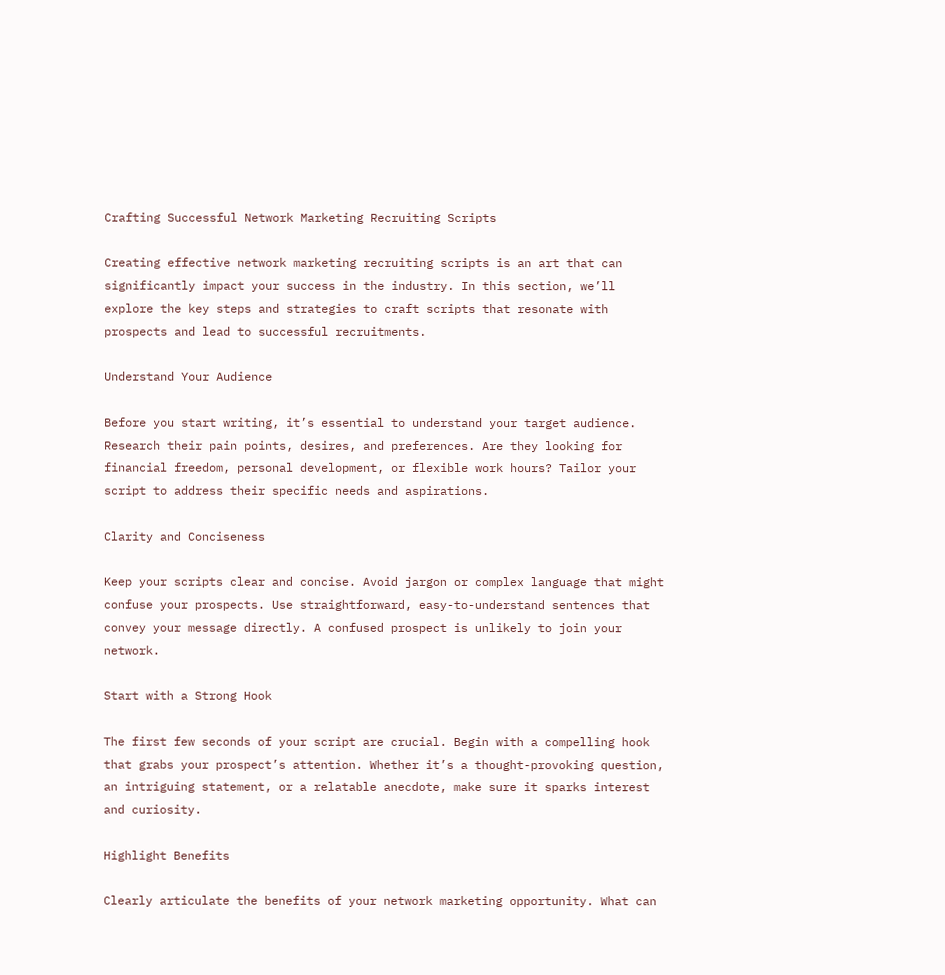Crafting Successful Network Marketing Recruiting Scripts

Creating effective network marketing recruiting scripts is an art that can significantly impact your success in the industry. In this section, we’ll explore the key steps and strategies to craft scripts that resonate with prospects and lead to successful recruitments.

Understand Your Audience

Before you start writing, it’s essential to understand your target audience. Research their pain points, desires, and preferences. Are they looking for financial freedom, personal development, or flexible work hours? Tailor your script to address their specific needs and aspirations.

Clarity and Conciseness

Keep your scripts clear and concise. Avoid jargon or complex language that might confuse your prospects. Use straightforward, easy-to-understand sentences that convey your message directly. A confused prospect is unlikely to join your network.

Start with a Strong Hook

The first few seconds of your script are crucial. Begin with a compelling hook that grabs your prospect’s attention. Whether it’s a thought-provoking question, an intriguing statement, or a relatable anecdote, make sure it sparks interest and curiosity.

Highlight Benefits

Clearly articulate the benefits of your network marketing opportunity. What can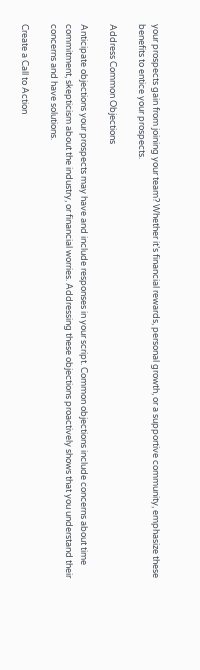your prospects gain from joining your team? Whether it’s financial rewards, personal growth, or a supportive community, emphasize these benefits to entice your prospects.

Address Common Objections

Anticipate objections your prospects may have and include responses in your script. Common objections include concerns about time commitment, skepticism about the industry, or financial worries. Addressing these objections proactively shows that you understand their concerns and have solutions.

Create a Call to Action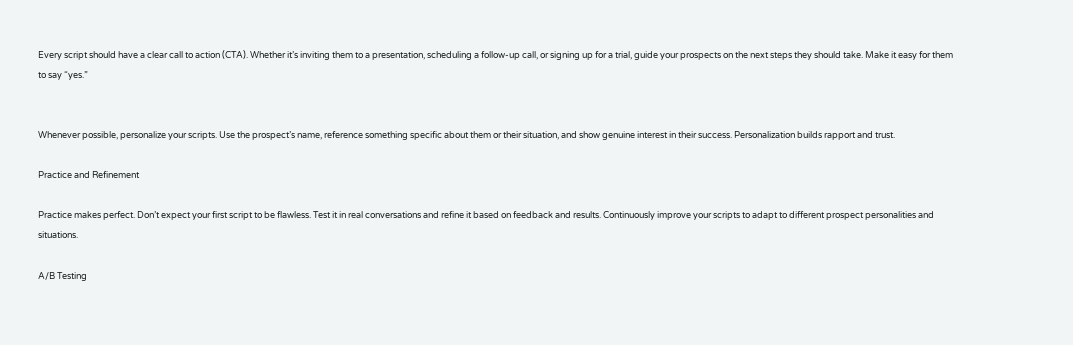Every script should have a clear call to action (CTA). Whether it’s inviting them to a presentation, scheduling a follow-up call, or signing up for a trial, guide your prospects on the next steps they should take. Make it easy for them to say “yes.”


Whenever possible, personalize your scripts. Use the prospect’s name, reference something specific about them or their situation, and show genuine interest in their success. Personalization builds rapport and trust.

Practice and Refinement

Practice makes perfect. Don’t expect your first script to be flawless. Test it in real conversations and refine it based on feedback and results. Continuously improve your scripts to adapt to different prospect personalities and situations.

A/B Testing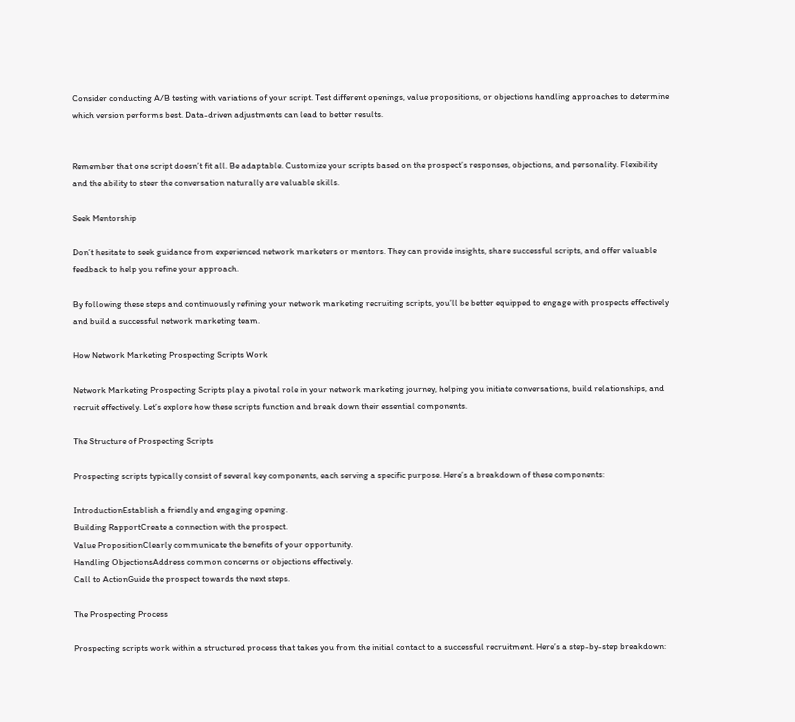Consider conducting A/B testing with variations of your script. Test different openings, value propositions, or objections handling approaches to determine which version performs best. Data-driven adjustments can lead to better results.


Remember that one script doesn’t fit all. Be adaptable. Customize your scripts based on the prospect’s responses, objections, and personality. Flexibility and the ability to steer the conversation naturally are valuable skills.

Seek Mentorship

Don’t hesitate to seek guidance from experienced network marketers or mentors. They can provide insights, share successful scripts, and offer valuable feedback to help you refine your approach.

By following these steps and continuously refining your network marketing recruiting scripts, you’ll be better equipped to engage with prospects effectively and build a successful network marketing team.

How Network Marketing Prospecting Scripts Work

Network Marketing Prospecting Scripts play a pivotal role in your network marketing journey, helping you initiate conversations, build relationships, and recruit effectively. Let’s explore how these scripts function and break down their essential components.

The Structure of Prospecting Scripts

Prospecting scripts typically consist of several key components, each serving a specific purpose. Here’s a breakdown of these components:

IntroductionEstablish a friendly and engaging opening.
Building RapportCreate a connection with the prospect.
Value PropositionClearly communicate the benefits of your opportunity.
Handling ObjectionsAddress common concerns or objections effectively.
Call to ActionGuide the prospect towards the next steps.

The Prospecting Process

Prospecting scripts work within a structured process that takes you from the initial contact to a successful recruitment. Here’s a step-by-step breakdown: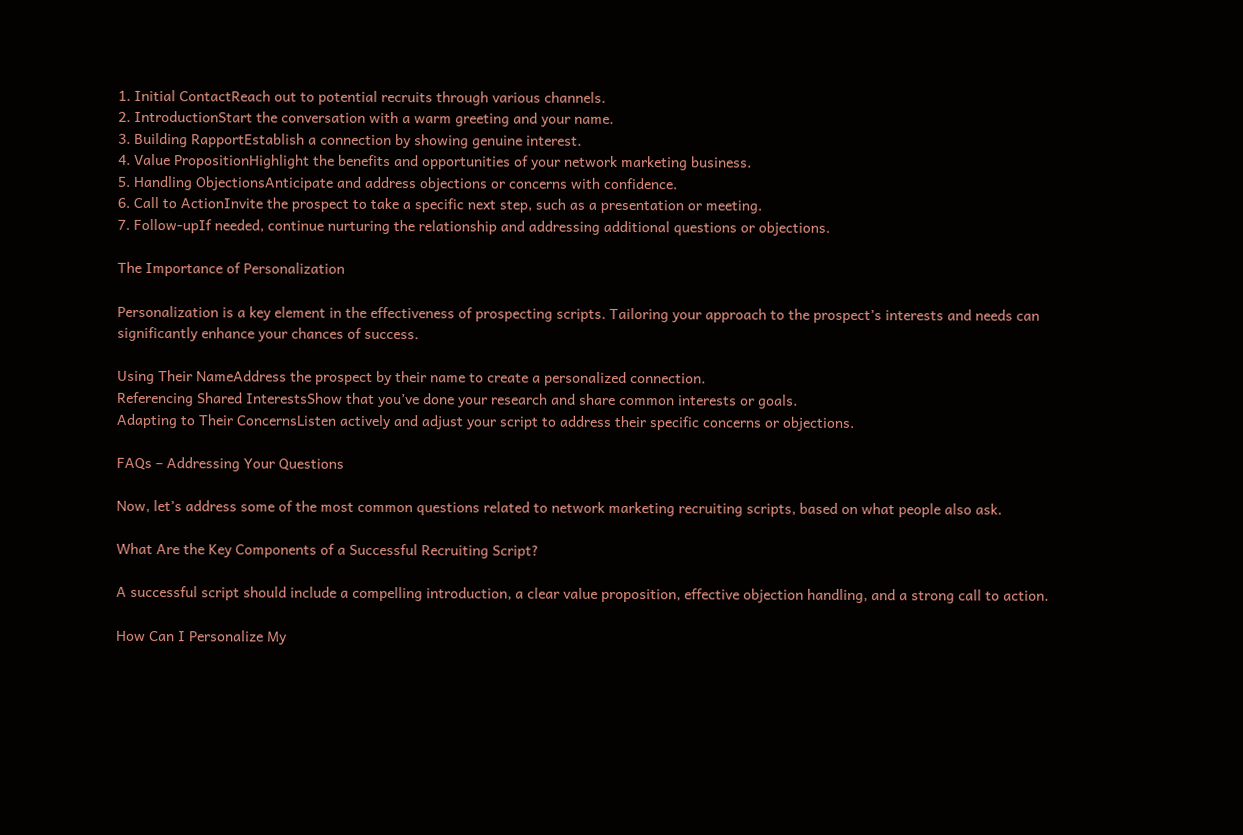1. Initial ContactReach out to potential recruits through various channels.
2. IntroductionStart the conversation with a warm greeting and your name.
3. Building RapportEstablish a connection by showing genuine interest.
4. Value PropositionHighlight the benefits and opportunities of your network marketing business.
5. Handling ObjectionsAnticipate and address objections or concerns with confidence.
6. Call to ActionInvite the prospect to take a specific next step, such as a presentation or meeting.
7. Follow-upIf needed, continue nurturing the relationship and addressing additional questions or objections.

The Importance of Personalization

Personalization is a key element in the effectiveness of prospecting scripts. Tailoring your approach to the prospect’s interests and needs can significantly enhance your chances of success.

Using Their NameAddress the prospect by their name to create a personalized connection.
Referencing Shared InterestsShow that you’ve done your research and share common interests or goals.
Adapting to Their ConcernsListen actively and adjust your script to address their specific concerns or objections.

FAQs – Addressing Your Questions

Now, let’s address some of the most common questions related to network marketing recruiting scripts, based on what people also ask.

What Are the Key Components of a Successful Recruiting Script?

A successful script should include a compelling introduction, a clear value proposition, effective objection handling, and a strong call to action.

How Can I Personalize My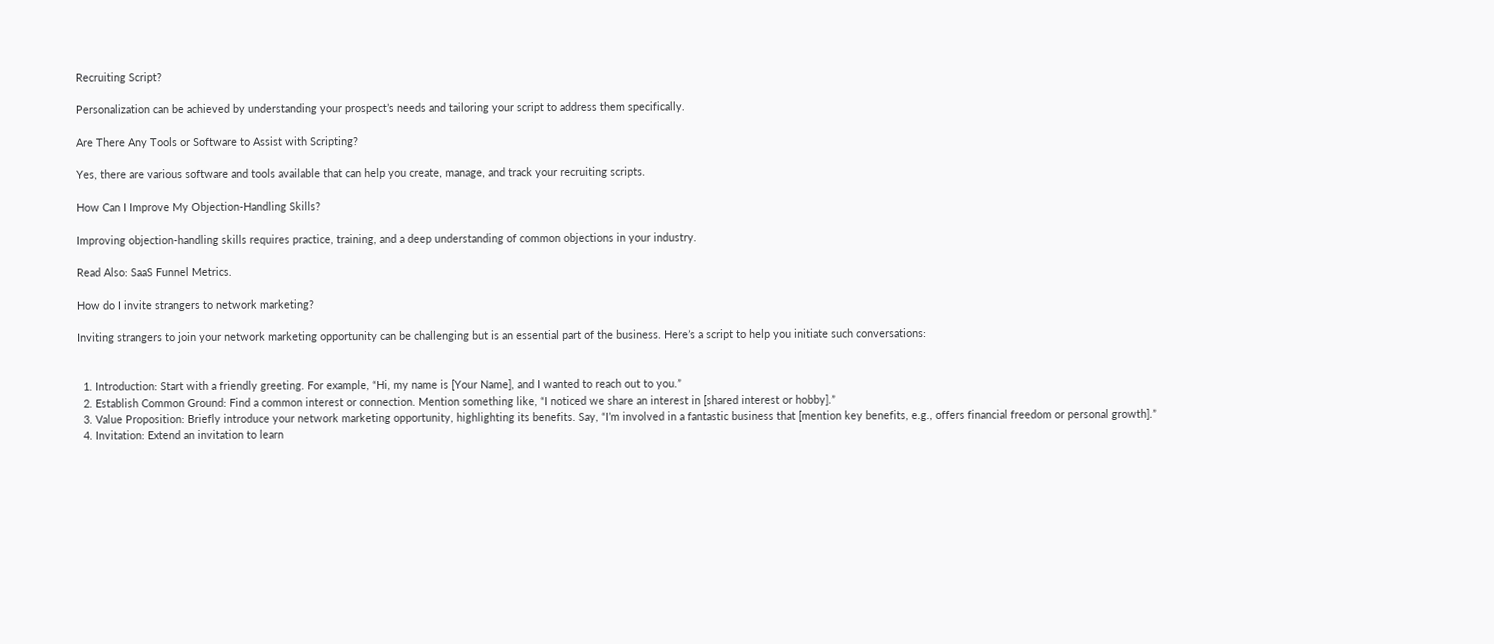Recruiting Script?

Personalization can be achieved by understanding your prospect’s needs and tailoring your script to address them specifically.

Are There Any Tools or Software to Assist with Scripting?

Yes, there are various software and tools available that can help you create, manage, and track your recruiting scripts.

How Can I Improve My Objection-Handling Skills?

Improving objection-handling skills requires practice, training, and a deep understanding of common objections in your industry.

Read Also: SaaS Funnel Metrics.

How do I invite strangers to network marketing?

Inviting strangers to join your network marketing opportunity can be challenging but is an essential part of the business. Here’s a script to help you initiate such conversations:


  1. Introduction: Start with a friendly greeting. For example, “Hi, my name is [Your Name], and I wanted to reach out to you.”
  2. Establish Common Ground: Find a common interest or connection. Mention something like, “I noticed we share an interest in [shared interest or hobby].”
  3. Value Proposition: Briefly introduce your network marketing opportunity, highlighting its benefits. Say, “I’m involved in a fantastic business that [mention key benefits, e.g., offers financial freedom or personal growth].”
  4. Invitation: Extend an invitation to learn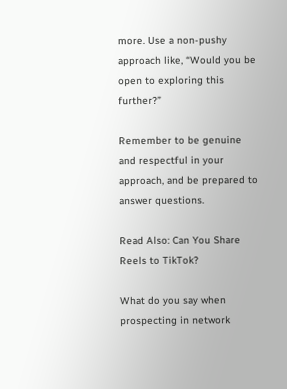more. Use a non-pushy approach like, “Would you be open to exploring this further?”

Remember to be genuine and respectful in your approach, and be prepared to answer questions.

Read Also: Can You Share Reels to TikTok?

What do you say when prospecting in network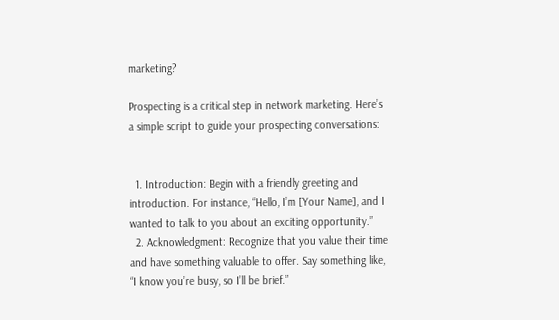marketing?

Prospecting is a critical step in network marketing. Here’s a simple script to guide your prospecting conversations:


  1. Introduction: Begin with a friendly greeting and introduction. For instance, “Hello, I’m [Your Name], and I wanted to talk to you about an exciting opportunity.”
  2. Acknowledgment: Recognize that you value their time and have something valuable to offer. Say something like, “I know you’re busy, so I’ll be brief.”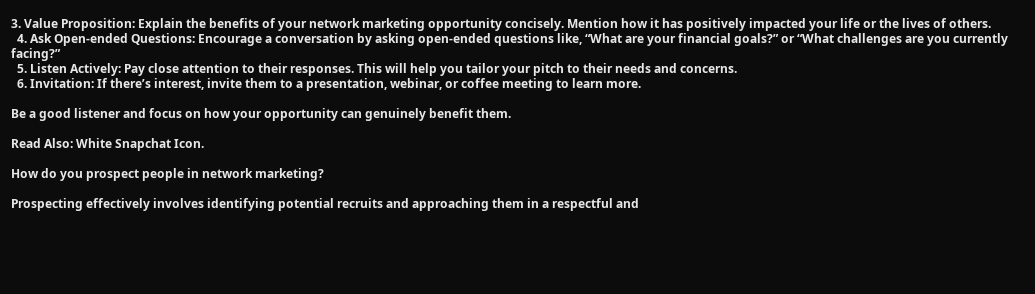3. Value Proposition: Explain the benefits of your network marketing opportunity concisely. Mention how it has positively impacted your life or the lives of others.
  4. Ask Open-ended Questions: Encourage a conversation by asking open-ended questions like, “What are your financial goals?” or “What challenges are you currently facing?”
  5. Listen Actively: Pay close attention to their responses. This will help you tailor your pitch to their needs and concerns.
  6. Invitation: If there’s interest, invite them to a presentation, webinar, or coffee meeting to learn more.

Be a good listener and focus on how your opportunity can genuinely benefit them.

Read Also: White Snapchat Icon.

How do you prospect people in network marketing?

Prospecting effectively involves identifying potential recruits and approaching them in a respectful and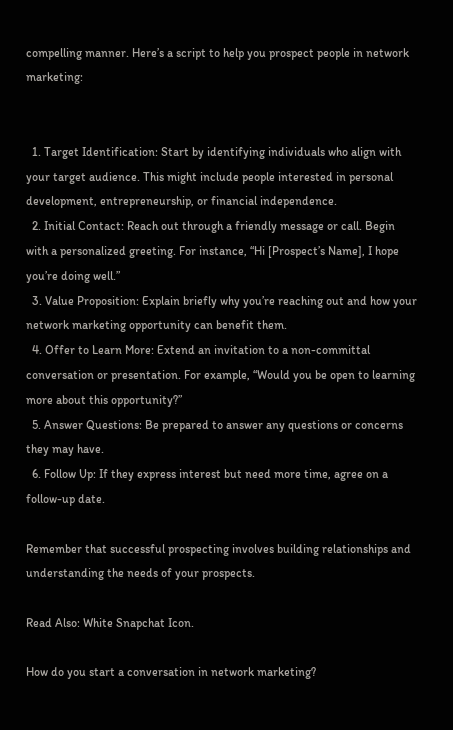compelling manner. Here’s a script to help you prospect people in network marketing:


  1. Target Identification: Start by identifying individuals who align with your target audience. This might include people interested in personal development, entrepreneurship, or financial independence.
  2. Initial Contact: Reach out through a friendly message or call. Begin with a personalized greeting. For instance, “Hi [Prospect’s Name], I hope you’re doing well.”
  3. Value Proposition: Explain briefly why you’re reaching out and how your network marketing opportunity can benefit them.
  4. Offer to Learn More: Extend an invitation to a non-committal conversation or presentation. For example, “Would you be open to learning more about this opportunity?”
  5. Answer Questions: Be prepared to answer any questions or concerns they may have.
  6. Follow Up: If they express interest but need more time, agree on a follow-up date.

Remember that successful prospecting involves building relationships and understanding the needs of your prospects.

Read Also: White Snapchat Icon.

How do you start a conversation in network marketing?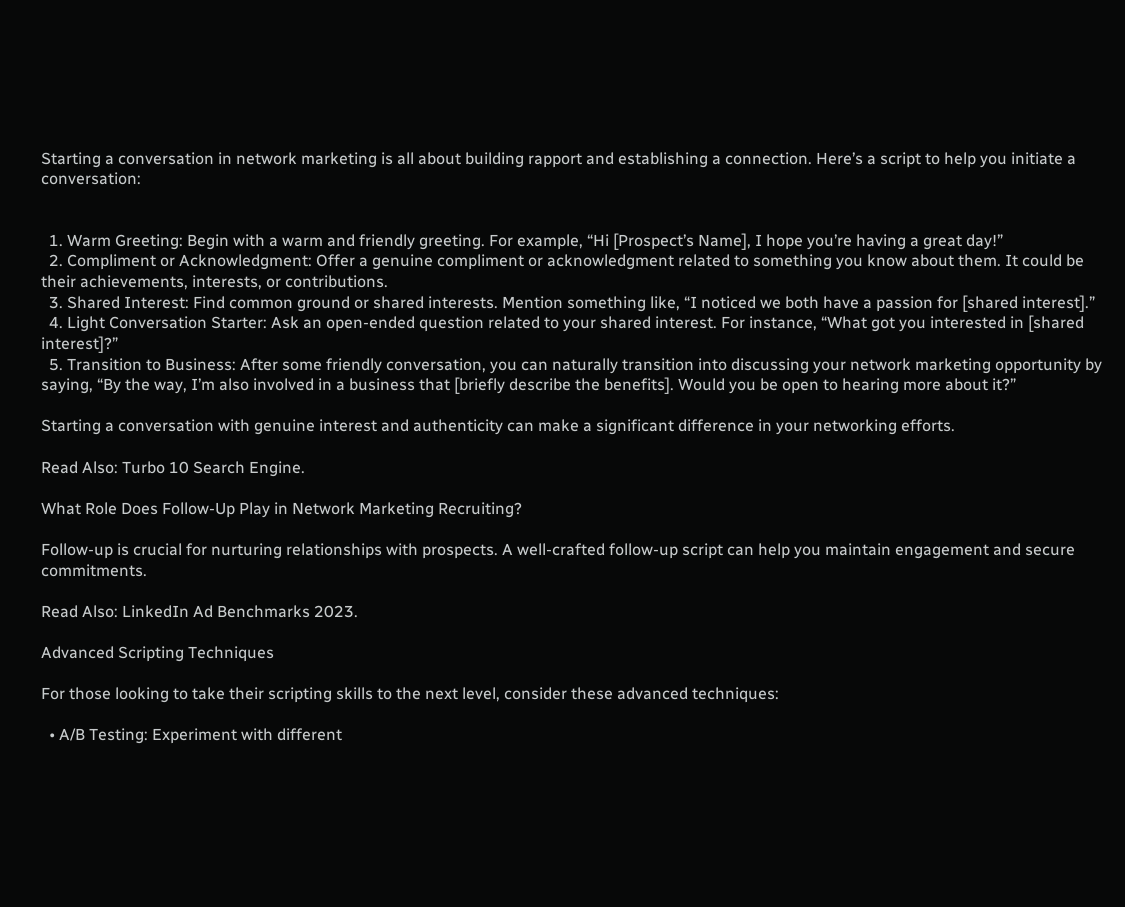Starting a conversation in network marketing is all about building rapport and establishing a connection. Here’s a script to help you initiate a conversation:


  1. Warm Greeting: Begin with a warm and friendly greeting. For example, “Hi [Prospect’s Name], I hope you’re having a great day!”
  2. Compliment or Acknowledgment: Offer a genuine compliment or acknowledgment related to something you know about them. It could be their achievements, interests, or contributions.
  3. Shared Interest: Find common ground or shared interests. Mention something like, “I noticed we both have a passion for [shared interest].”
  4. Light Conversation Starter: Ask an open-ended question related to your shared interest. For instance, “What got you interested in [shared interest]?”
  5. Transition to Business: After some friendly conversation, you can naturally transition into discussing your network marketing opportunity by saying, “By the way, I’m also involved in a business that [briefly describe the benefits]. Would you be open to hearing more about it?”

Starting a conversation with genuine interest and authenticity can make a significant difference in your networking efforts.

Read Also: Turbo 10 Search Engine.

What Role Does Follow-Up Play in Network Marketing Recruiting?

Follow-up is crucial for nurturing relationships with prospects. A well-crafted follow-up script can help you maintain engagement and secure commitments.

Read Also: LinkedIn Ad Benchmarks 2023.

Advanced Scripting Techniques

For those looking to take their scripting skills to the next level, consider these advanced techniques:

  • A/B Testing: Experiment with different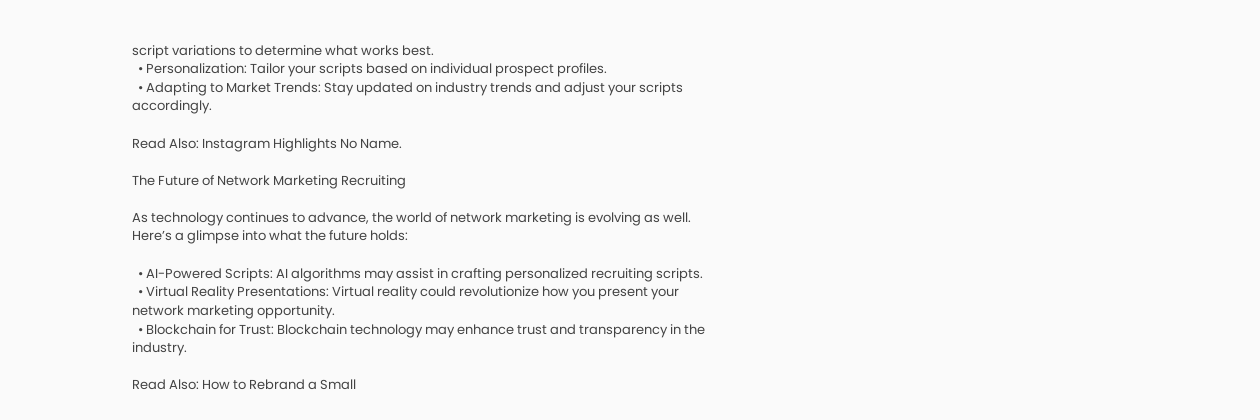script variations to determine what works best.
  • Personalization: Tailor your scripts based on individual prospect profiles.
  • Adapting to Market Trends: Stay updated on industry trends and adjust your scripts accordingly.

Read Also: Instagram Highlights No Name.

The Future of Network Marketing Recruiting

As technology continues to advance, the world of network marketing is evolving as well. Here’s a glimpse into what the future holds:

  • AI-Powered Scripts: AI algorithms may assist in crafting personalized recruiting scripts.
  • Virtual Reality Presentations: Virtual reality could revolutionize how you present your network marketing opportunity.
  • Blockchain for Trust: Blockchain technology may enhance trust and transparency in the industry.

Read Also: How to Rebrand a Small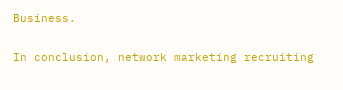Business.


In conclusion, network marketing recruiting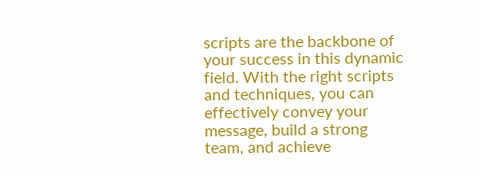scripts are the backbone of your success in this dynamic field. With the right scripts and techniques, you can effectively convey your message, build a strong team, and achieve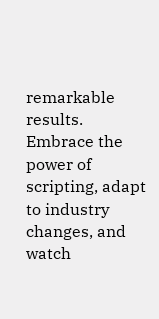remarkable results. Embrace the power of scripting, adapt to industry changes, and watch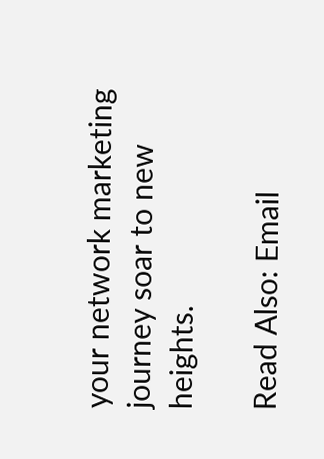your network marketing journey soar to new heights.

Read Also: Email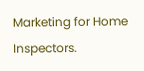Marketing for Home Inspectors.